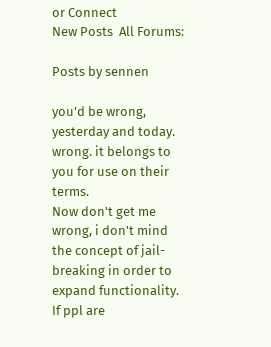or Connect
New Posts  All Forums:

Posts by sennen

you'd be wrong, yesterday and today.
wrong. it belongs to you for use on their terms.
Now don't get me wrong, i don't mind the concept of jail-breaking in order to expand functionality. If ppl are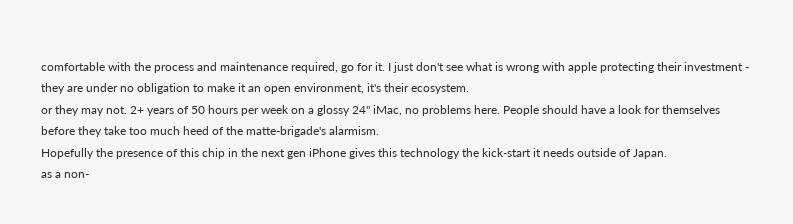comfortable with the process and maintenance required, go for it. I just don't see what is wrong with apple protecting their investment - they are under no obligation to make it an open environment, it's their ecosystem.
or they may not. 2+ years of 50 hours per week on a glossy 24" iMac, no problems here. People should have a look for themselves before they take too much heed of the matte-brigade's alarmism.
Hopefully the presence of this chip in the next gen iPhone gives this technology the kick-start it needs outside of Japan.
as a non-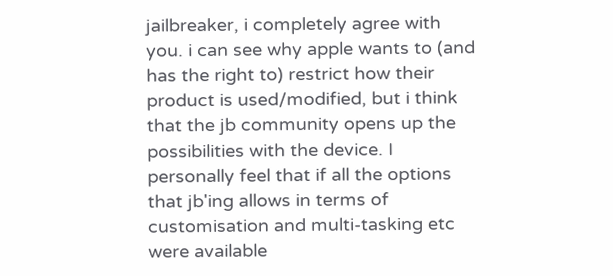jailbreaker, i completely agree with you. i can see why apple wants to (and has the right to) restrict how their product is used/modified, but i think that the jb community opens up the possibilities with the device. I personally feel that if all the options that jb'ing allows in terms of customisation and multi-tasking etc were available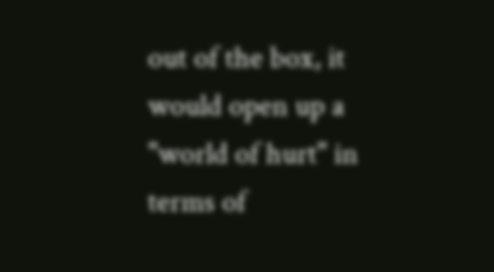out of the box, it would open up a "world of hurt" in terms of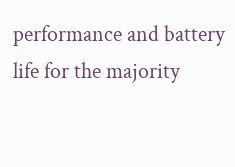performance and battery life for the majority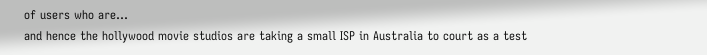of users who are...
and hence the hollywood movie studios are taking a small ISP in Australia to court as a test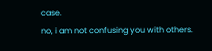case.
no, i am not confusing you with others.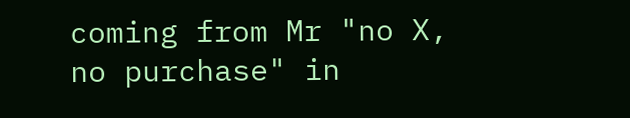coming from Mr "no X, no purchase" in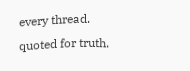every thread.
quoted for truth.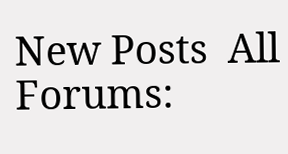New Posts  All Forums: